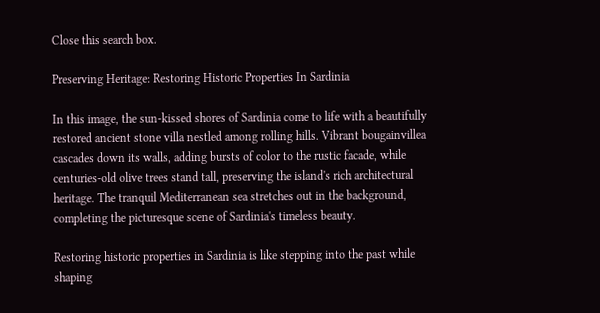Close this search box.

Preserving Heritage: Restoring Historic Properties In Sardinia

In this image, the sun-kissed shores of Sardinia come to life with a beautifully restored ancient stone villa nestled among rolling hills. Vibrant bougainvillea cascades down its walls, adding bursts of color to the rustic facade, while centuries-old olive trees stand tall, preserving the island's rich architectural heritage. The tranquil Mediterranean sea stretches out in the background, completing the picturesque scene of Sardinia's timeless beauty.

Restoring historic properties in Sardinia is like stepping into the past while shaping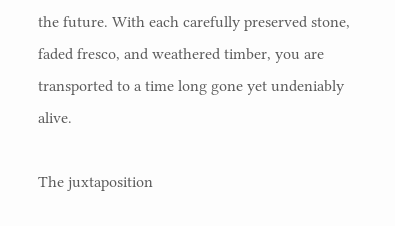the future. With each carefully preserved stone, faded fresco, and weathered timber, you are transported to a time long gone yet undeniably alive.

The juxtaposition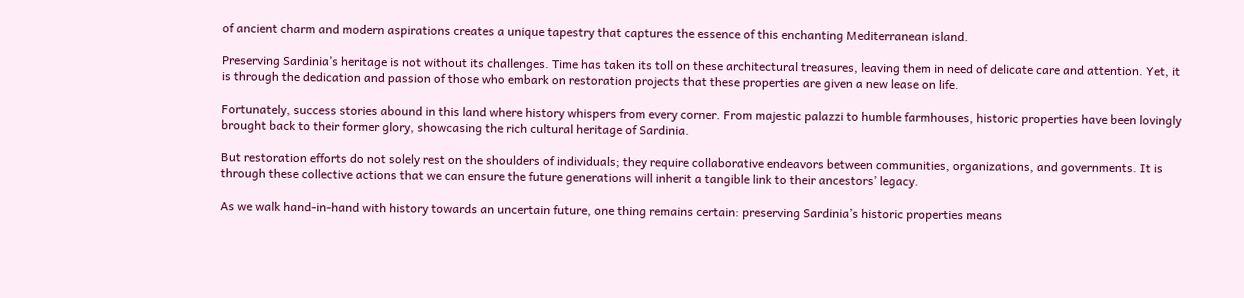of ancient charm and modern aspirations creates a unique tapestry that captures the essence of this enchanting Mediterranean island.

Preserving Sardinia’s heritage is not without its challenges. Time has taken its toll on these architectural treasures, leaving them in need of delicate care and attention. Yet, it is through the dedication and passion of those who embark on restoration projects that these properties are given a new lease on life.

Fortunately, success stories abound in this land where history whispers from every corner. From majestic palazzi to humble farmhouses, historic properties have been lovingly brought back to their former glory, showcasing the rich cultural heritage of Sardinia.

But restoration efforts do not solely rest on the shoulders of individuals; they require collaborative endeavors between communities, organizations, and governments. It is through these collective actions that we can ensure the future generations will inherit a tangible link to their ancestors’ legacy.

As we walk hand-in-hand with history towards an uncertain future, one thing remains certain: preserving Sardinia’s historic properties means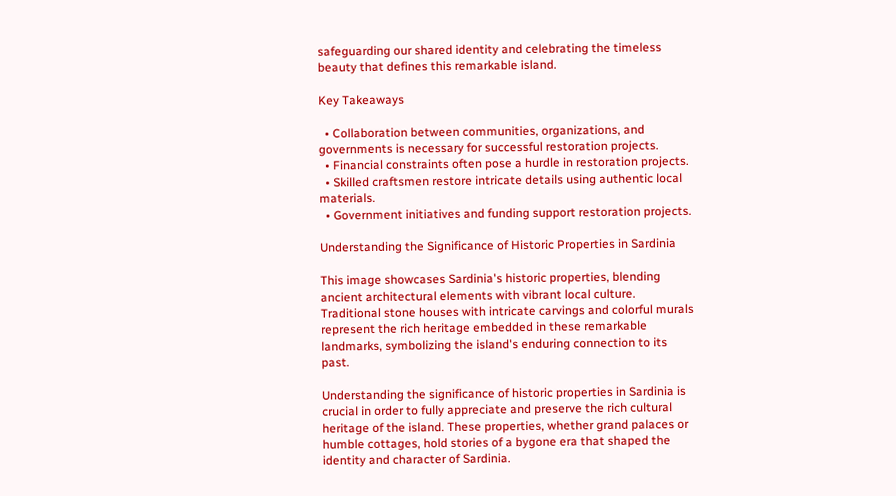safeguarding our shared identity and celebrating the timeless beauty that defines this remarkable island.

Key Takeaways

  • Collaboration between communities, organizations, and governments is necessary for successful restoration projects.
  • Financial constraints often pose a hurdle in restoration projects.
  • Skilled craftsmen restore intricate details using authentic local materials.
  • Government initiatives and funding support restoration projects.

Understanding the Significance of Historic Properties in Sardinia

This image showcases Sardinia's historic properties, blending ancient architectural elements with vibrant local culture. Traditional stone houses with intricate carvings and colorful murals represent the rich heritage embedded in these remarkable landmarks, symbolizing the island's enduring connection to its past.

Understanding the significance of historic properties in Sardinia is crucial in order to fully appreciate and preserve the rich cultural heritage of the island. These properties, whether grand palaces or humble cottages, hold stories of a bygone era that shaped the identity and character of Sardinia.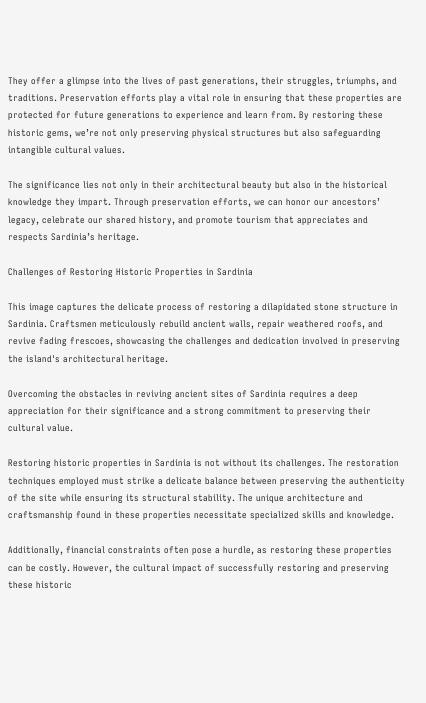They offer a glimpse into the lives of past generations, their struggles, triumphs, and traditions. Preservation efforts play a vital role in ensuring that these properties are protected for future generations to experience and learn from. By restoring these historic gems, we’re not only preserving physical structures but also safeguarding intangible cultural values.

The significance lies not only in their architectural beauty but also in the historical knowledge they impart. Through preservation efforts, we can honor our ancestors’ legacy, celebrate our shared history, and promote tourism that appreciates and respects Sardinia’s heritage.

Challenges of Restoring Historic Properties in Sardinia

This image captures the delicate process of restoring a dilapidated stone structure in Sardinia. Craftsmen meticulously rebuild ancient walls, repair weathered roofs, and revive fading frescoes, showcasing the challenges and dedication involved in preserving the island's architectural heritage.

Overcoming the obstacles in reviving ancient sites of Sardinia requires a deep appreciation for their significance and a strong commitment to preserving their cultural value.

Restoring historic properties in Sardinia is not without its challenges. The restoration techniques employed must strike a delicate balance between preserving the authenticity of the site while ensuring its structural stability. The unique architecture and craftsmanship found in these properties necessitate specialized skills and knowledge.

Additionally, financial constraints often pose a hurdle, as restoring these properties can be costly. However, the cultural impact of successfully restoring and preserving these historic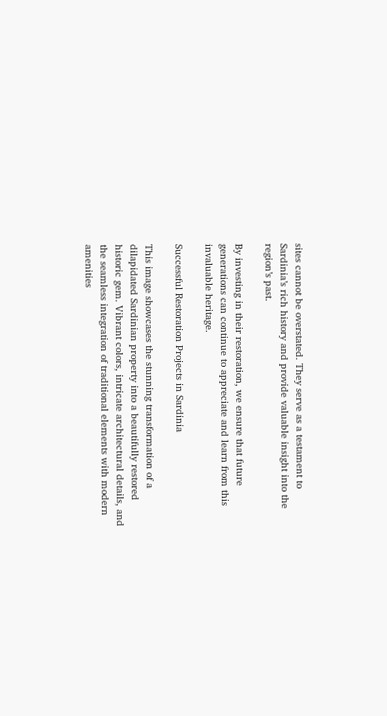sites cannot be overstated. They serve as a testament to Sardinia’s rich history and provide valuable insight into the region’s past.

By investing in their restoration, we ensure that future generations can continue to appreciate and learn from this invaluable heritage.

Successful Restoration Projects in Sardinia

This image showcases the stunning transformation of a dilapidated Sardinian property into a beautifully restored historic gem. Vibrant colors, intricate architectural details, and the seamless integration of traditional elements with modern amenities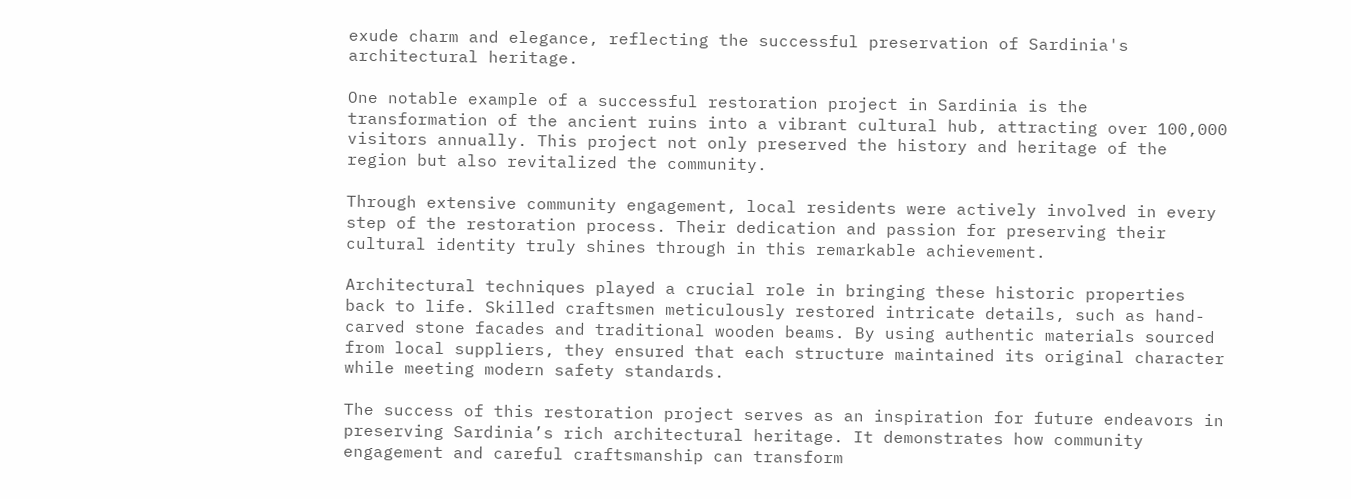exude charm and elegance, reflecting the successful preservation of Sardinia's architectural heritage.

One notable example of a successful restoration project in Sardinia is the transformation of the ancient ruins into a vibrant cultural hub, attracting over 100,000 visitors annually. This project not only preserved the history and heritage of the region but also revitalized the community.

Through extensive community engagement, local residents were actively involved in every step of the restoration process. Their dedication and passion for preserving their cultural identity truly shines through in this remarkable achievement.

Architectural techniques played a crucial role in bringing these historic properties back to life. Skilled craftsmen meticulously restored intricate details, such as hand-carved stone facades and traditional wooden beams. By using authentic materials sourced from local suppliers, they ensured that each structure maintained its original character while meeting modern safety standards.

The success of this restoration project serves as an inspiration for future endeavors in preserving Sardinia’s rich architectural heritage. It demonstrates how community engagement and careful craftsmanship can transform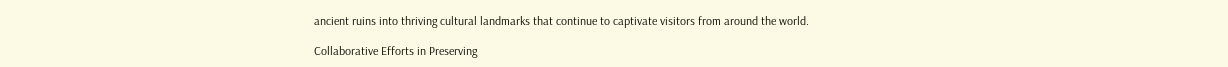ancient ruins into thriving cultural landmarks that continue to captivate visitors from around the world.

Collaborative Efforts in Preserving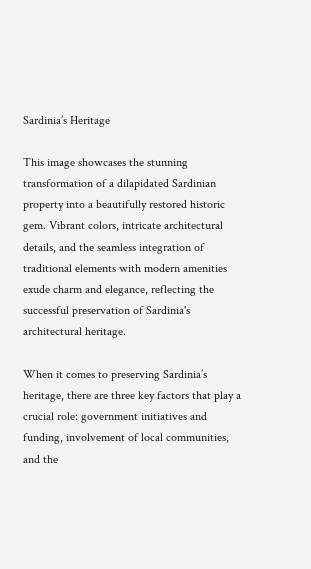Sardinia’s Heritage

This image showcases the stunning transformation of a dilapidated Sardinian property into a beautifully restored historic gem. Vibrant colors, intricate architectural details, and the seamless integration of traditional elements with modern amenities exude charm and elegance, reflecting the successful preservation of Sardinia's architectural heritage.

When it comes to preserving Sardinia’s heritage, there are three key factors that play a crucial role: government initiatives and funding, involvement of local communities, and the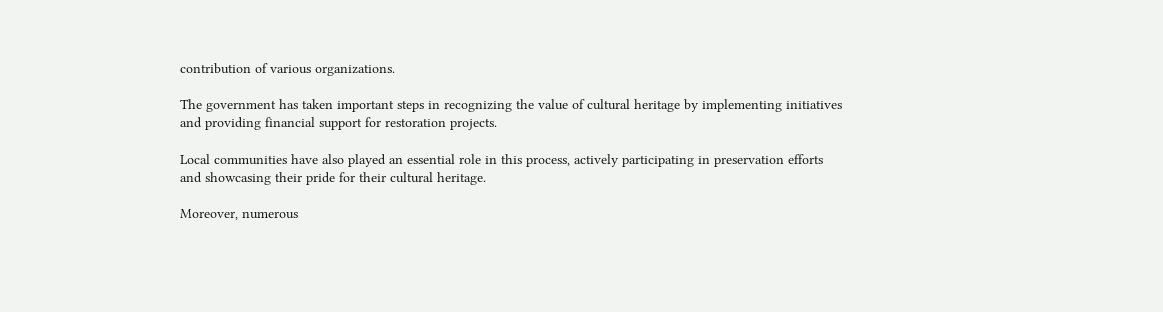contribution of various organizations.

The government has taken important steps in recognizing the value of cultural heritage by implementing initiatives and providing financial support for restoration projects.

Local communities have also played an essential role in this process, actively participating in preservation efforts and showcasing their pride for their cultural heritage.

Moreover, numerous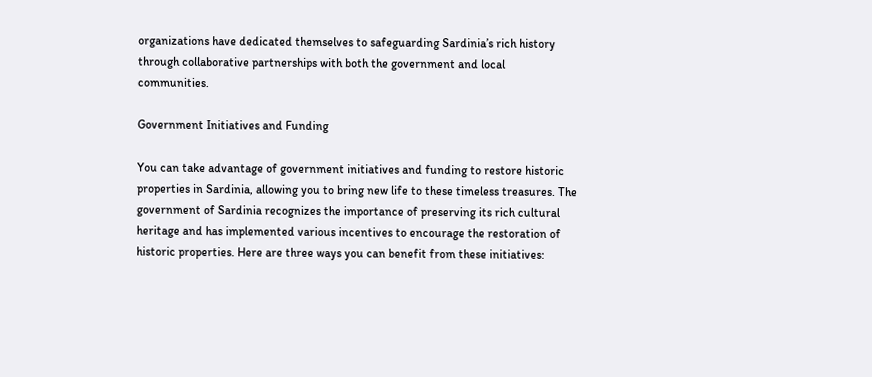organizations have dedicated themselves to safeguarding Sardinia’s rich history through collaborative partnerships with both the government and local communities.

Government Initiatives and Funding

You can take advantage of government initiatives and funding to restore historic properties in Sardinia, allowing you to bring new life to these timeless treasures. The government of Sardinia recognizes the importance of preserving its rich cultural heritage and has implemented various incentives to encourage the restoration of historic properties. Here are three ways you can benefit from these initiatives: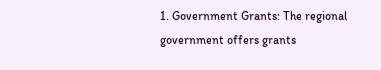1. Government Grants: The regional government offers grants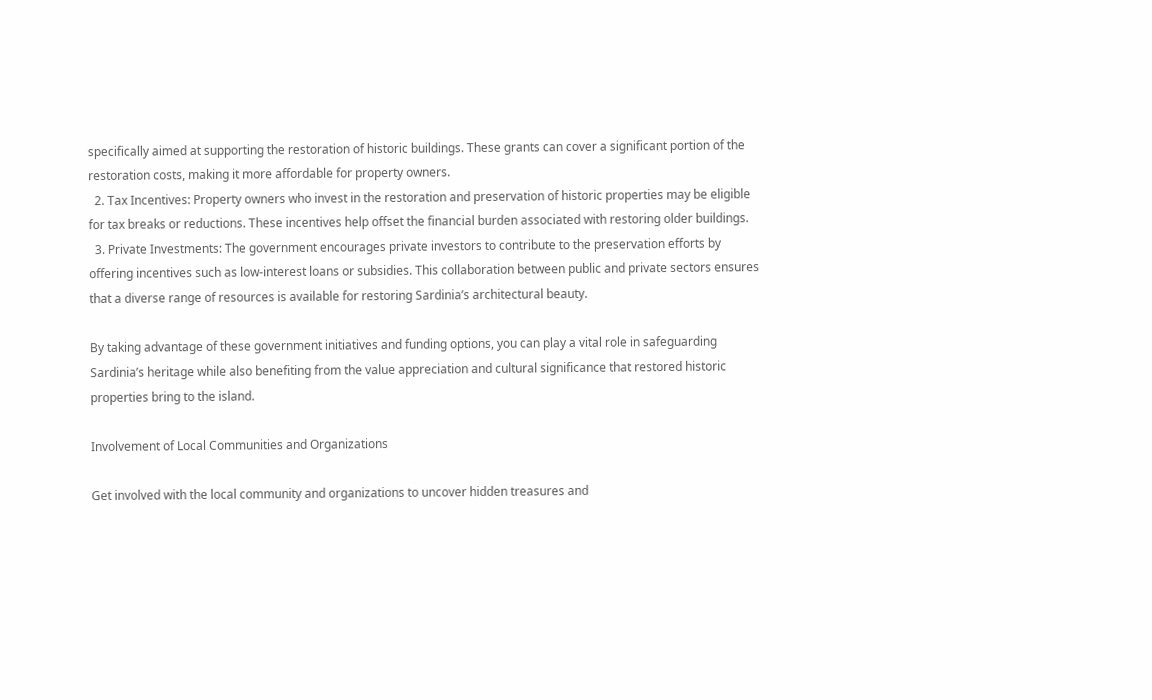specifically aimed at supporting the restoration of historic buildings. These grants can cover a significant portion of the restoration costs, making it more affordable for property owners.
  2. Tax Incentives: Property owners who invest in the restoration and preservation of historic properties may be eligible for tax breaks or reductions. These incentives help offset the financial burden associated with restoring older buildings.
  3. Private Investments: The government encourages private investors to contribute to the preservation efforts by offering incentives such as low-interest loans or subsidies. This collaboration between public and private sectors ensures that a diverse range of resources is available for restoring Sardinia’s architectural beauty.

By taking advantage of these government initiatives and funding options, you can play a vital role in safeguarding Sardinia’s heritage while also benefiting from the value appreciation and cultural significance that restored historic properties bring to the island.

Involvement of Local Communities and Organizations

Get involved with the local community and organizations to uncover hidden treasures and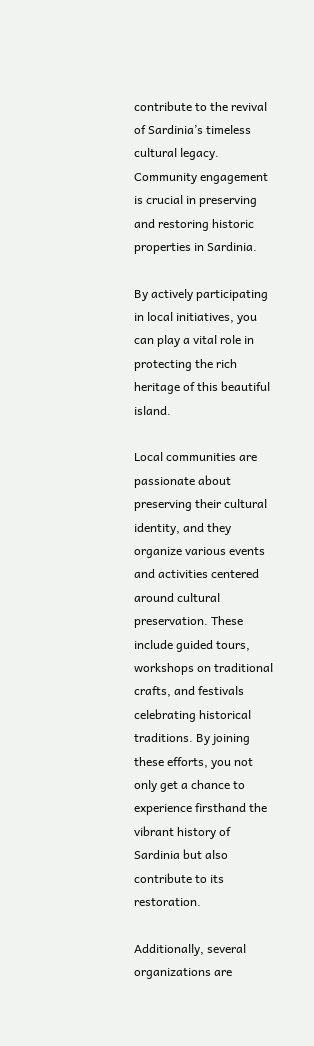contribute to the revival of Sardinia’s timeless cultural legacy. Community engagement is crucial in preserving and restoring historic properties in Sardinia.

By actively participating in local initiatives, you can play a vital role in protecting the rich heritage of this beautiful island.

Local communities are passionate about preserving their cultural identity, and they organize various events and activities centered around cultural preservation. These include guided tours, workshops on traditional crafts, and festivals celebrating historical traditions. By joining these efforts, you not only get a chance to experience firsthand the vibrant history of Sardinia but also contribute to its restoration.

Additionally, several organizations are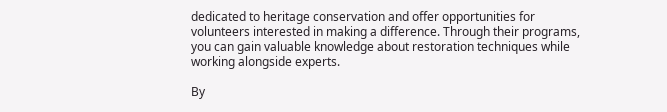dedicated to heritage conservation and offer opportunities for volunteers interested in making a difference. Through their programs, you can gain valuable knowledge about restoration techniques while working alongside experts.

By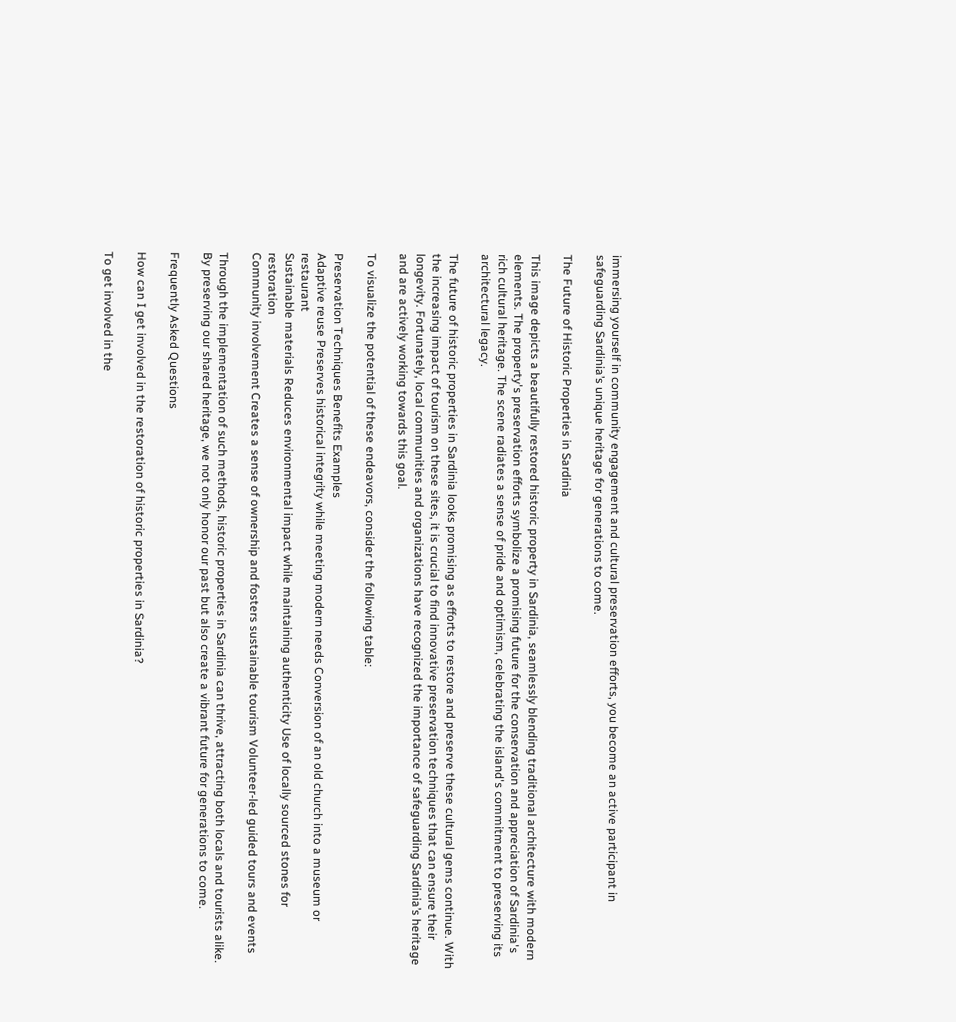immersing yourself in community engagement and cultural preservation efforts, you become an active participant in safeguarding Sardinia’s unique heritage for generations to come.

The Future of Historic Properties in Sardinia

This image depicts a beautifully restored historic property in Sardinia, seamlessly blending traditional architecture with modern elements. The property's preservation efforts symbolize a promising future for the conservation and appreciation of Sardinia's rich cultural heritage. The scene radiates a sense of pride and optimism, celebrating the island's commitment to preserving its architectural legacy.

The future of historic properties in Sardinia looks promising as efforts to restore and preserve these cultural gems continue. With the increasing impact of tourism on these sites, it is crucial to find innovative preservation techniques that can ensure their longevity. Fortunately, local communities and organizations have recognized the importance of safeguarding Sardinia’s heritage and are actively working towards this goal.

To visualize the potential of these endeavors, consider the following table:

Preservation Techniques Benefits Examples
Adaptive reuse Preserves historical integrity while meeting modern needs Conversion of an old church into a museum or restaurant
Sustainable materials Reduces environmental impact while maintaining authenticity Use of locally sourced stones for restoration
Community involvement Creates a sense of ownership and fosters sustainable tourism Volunteer-led guided tours and events

Through the implementation of such methods, historic properties in Sardinia can thrive, attracting both locals and tourists alike. By preserving our shared heritage, we not only honor our past but also create a vibrant future for generations to come.

Frequently Asked Questions

How can I get involved in the restoration of historic properties in Sardinia?

To get involved in the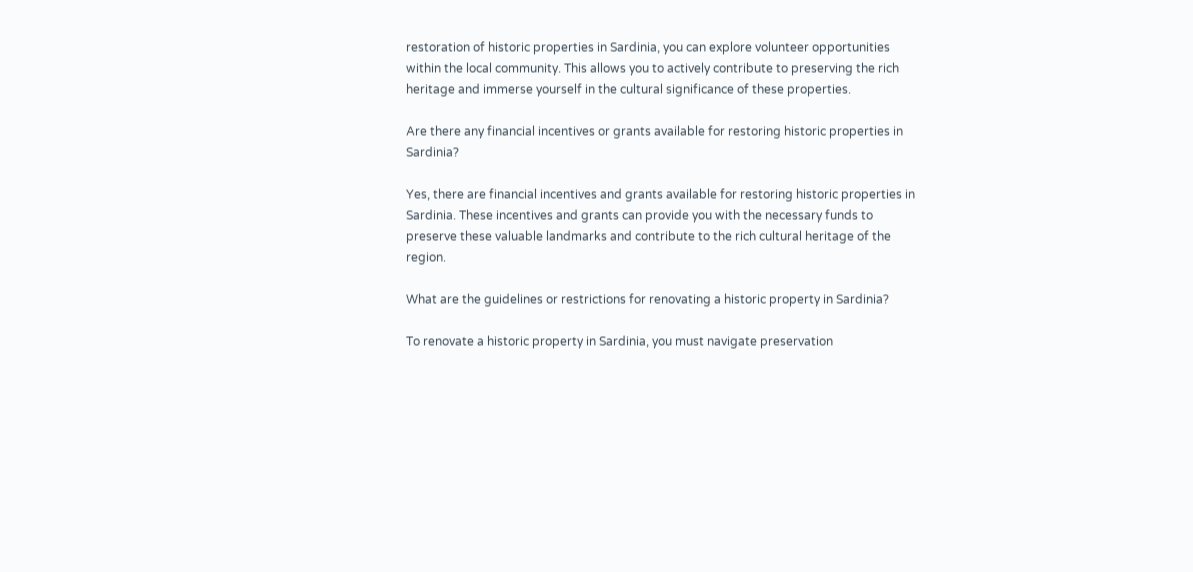restoration of historic properties in Sardinia, you can explore volunteer opportunities within the local community. This allows you to actively contribute to preserving the rich heritage and immerse yourself in the cultural significance of these properties.

Are there any financial incentives or grants available for restoring historic properties in Sardinia?

Yes, there are financial incentives and grants available for restoring historic properties in Sardinia. These incentives and grants can provide you with the necessary funds to preserve these valuable landmarks and contribute to the rich cultural heritage of the region.

What are the guidelines or restrictions for renovating a historic property in Sardinia?

To renovate a historic property in Sardinia, you must navigate preservation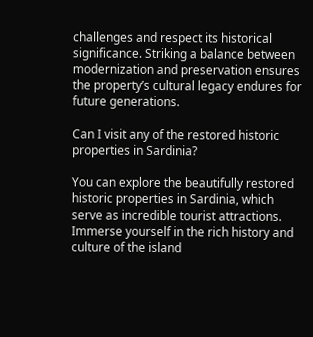challenges and respect its historical significance. Striking a balance between modernization and preservation ensures the property’s cultural legacy endures for future generations.

Can I visit any of the restored historic properties in Sardinia?

You can explore the beautifully restored historic properties in Sardinia, which serve as incredible tourist attractions. Immerse yourself in the rich history and culture of the island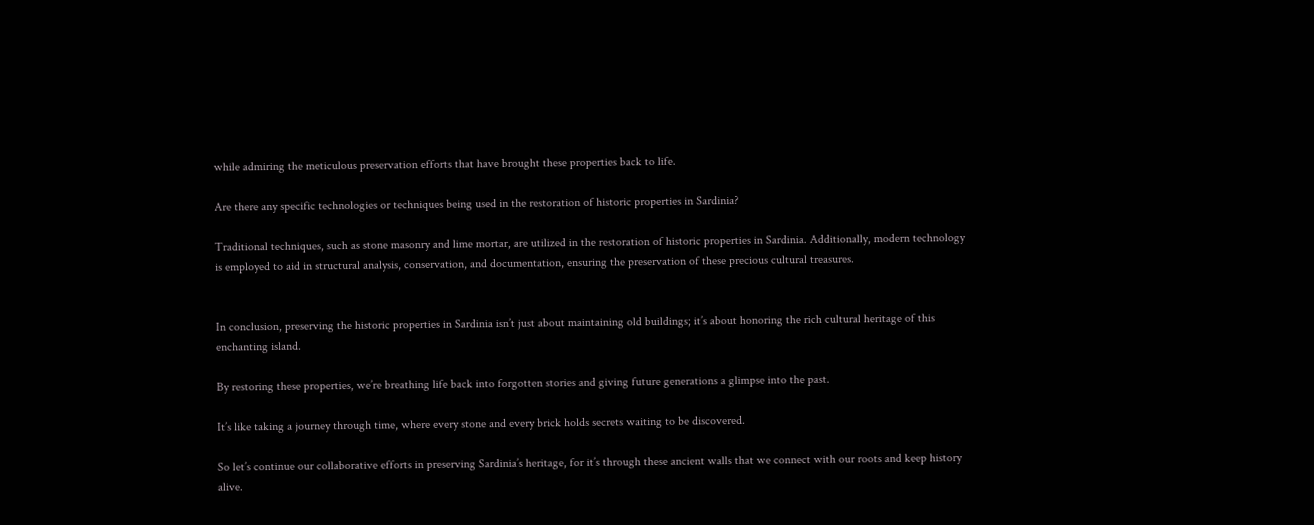while admiring the meticulous preservation efforts that have brought these properties back to life.

Are there any specific technologies or techniques being used in the restoration of historic properties in Sardinia?

Traditional techniques, such as stone masonry and lime mortar, are utilized in the restoration of historic properties in Sardinia. Additionally, modern technology is employed to aid in structural analysis, conservation, and documentation, ensuring the preservation of these precious cultural treasures.


In conclusion, preserving the historic properties in Sardinia isn’t just about maintaining old buildings; it’s about honoring the rich cultural heritage of this enchanting island.

By restoring these properties, we’re breathing life back into forgotten stories and giving future generations a glimpse into the past.

It’s like taking a journey through time, where every stone and every brick holds secrets waiting to be discovered.

So let’s continue our collaborative efforts in preserving Sardinia’s heritage, for it’s through these ancient walls that we connect with our roots and keep history alive.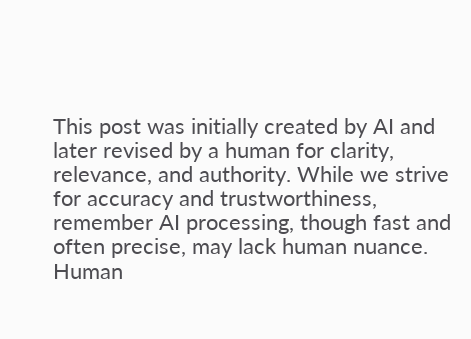This post was initially created by AI and later revised by a human for clarity, relevance, and authority. While we strive for accuracy and trustworthiness, remember AI processing, though fast and often precise, may lack human nuance. Human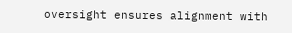oversight ensures alignment with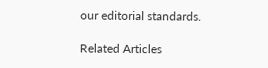our editorial standards.

Related Articles